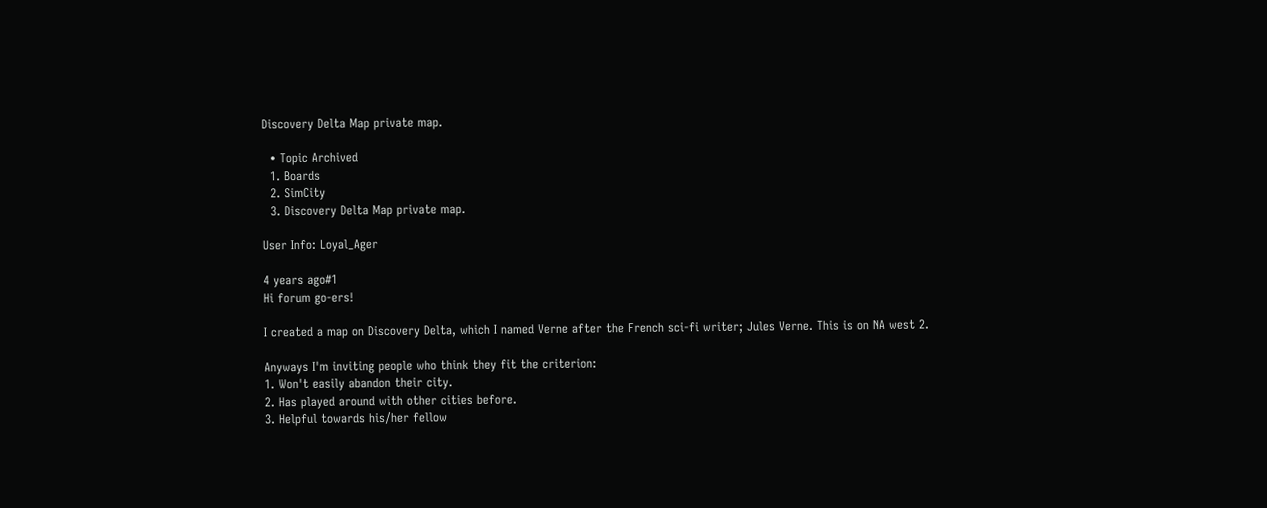Discovery Delta Map private map.

  • Topic Archived
  1. Boards
  2. SimCity
  3. Discovery Delta Map private map.

User Info: Loyal_Ager

4 years ago#1
Hi forum go-ers!

I created a map on Discovery Delta, which I named Verne after the French sci-fi writer; Jules Verne. This is on NA west 2.

Anyways I'm inviting people who think they fit the criterion:
1. Won't easily abandon their city.
2. Has played around with other cities before.
3. Helpful towards his/her fellow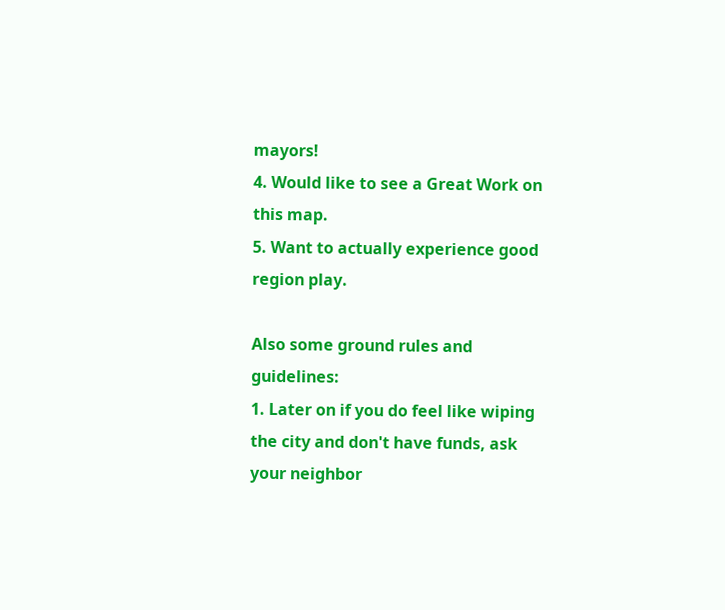mayors!
4. Would like to see a Great Work on this map.
5. Want to actually experience good region play.

Also some ground rules and guidelines:
1. Later on if you do feel like wiping the city and don't have funds, ask your neighbor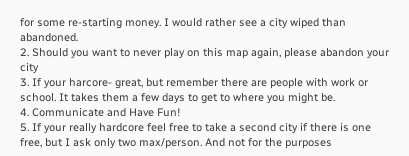for some re-starting money. I would rather see a city wiped than abandoned.
2. Should you want to never play on this map again, please abandon your city
3. If your harcore- great, but remember there are people with work or school. It takes them a few days to get to where you might be.
4. Communicate and Have Fun!
5. If your really hardcore feel free to take a second city if there is one free, but I ask only two max/person. And not for the purposes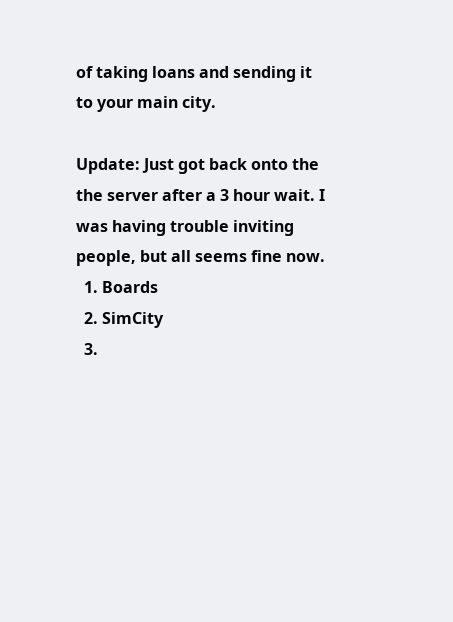of taking loans and sending it to your main city.

Update: Just got back onto the the server after a 3 hour wait. I was having trouble inviting people, but all seems fine now.
  1. Boards
  2. SimCity
  3.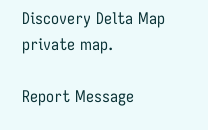Discovery Delta Map private map.

Report Message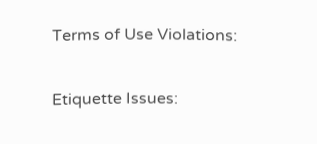Terms of Use Violations:

Etiquette Issues: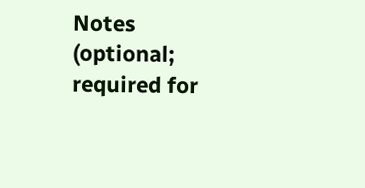Notes (optional; required for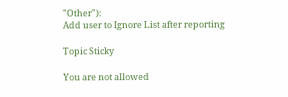"Other"):
Add user to Ignore List after reporting

Topic Sticky

You are not allowed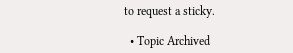to request a sticky.

  • Topic Archived